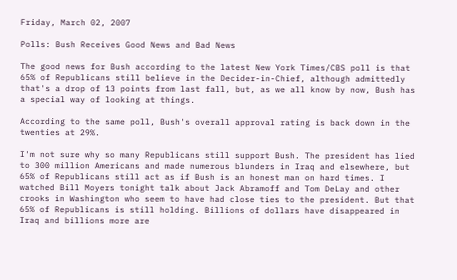Friday, March 02, 2007

Polls: Bush Receives Good News and Bad News

The good news for Bush according to the latest New York Times/CBS poll is that 65% of Republicans still believe in the Decider-in-Chief, although admittedly that's a drop of 13 points from last fall, but, as we all know by now, Bush has a special way of looking at things.

According to the same poll, Bush's overall approval rating is back down in the twenties at 29%.

I'm not sure why so many Republicans still support Bush. The president has lied to 300 million Americans and made numerous blunders in Iraq and elsewhere, but 65% of Republicans still act as if Bush is an honest man on hard times. I watched Bill Moyers tonight talk about Jack Abramoff and Tom DeLay and other crooks in Washington who seem to have had close ties to the president. But that 65% of Republicans is still holding. Billions of dollars have disappeared in Iraq and billions more are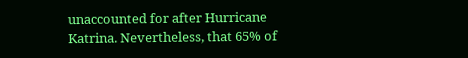unaccounted for after Hurricane Katrina. Nevertheless, that 65% of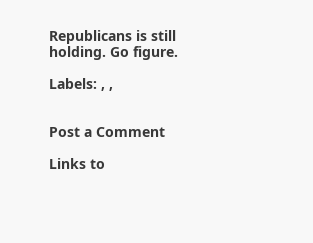Republicans is still holding. Go figure.

Labels: , ,


Post a Comment

Links to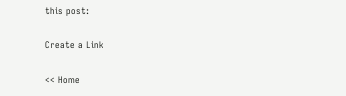this post:

Create a Link

<< Home